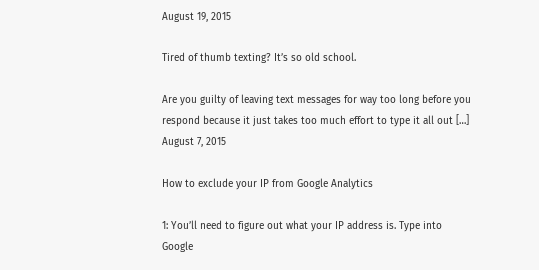August 19, 2015

Tired of thumb texting? It’s so old school.

Are you guilty of leaving text messages for way too long before you respond because it just takes too much effort to type it all out […]
August 7, 2015

How to exclude your IP from Google Analytics

1: You’ll need to figure out what your IP address is. Type into Google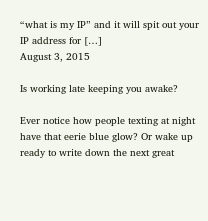“what is my IP” and it will spit out your IP address for […]
August 3, 2015

Is working late keeping you awake?

Ever notice how people texting at night have that eerie blue glow? Or wake up ready to write down the next great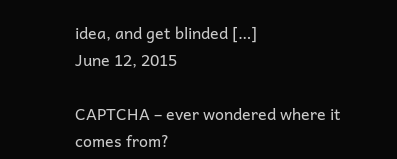idea, and get blinded […]
June 12, 2015

CAPTCHA – ever wondered where it comes from?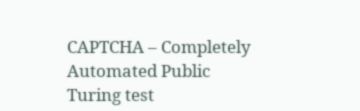CAPTCHA – Completely Automated Public Turing test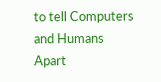to tell Computers and Humans Apart